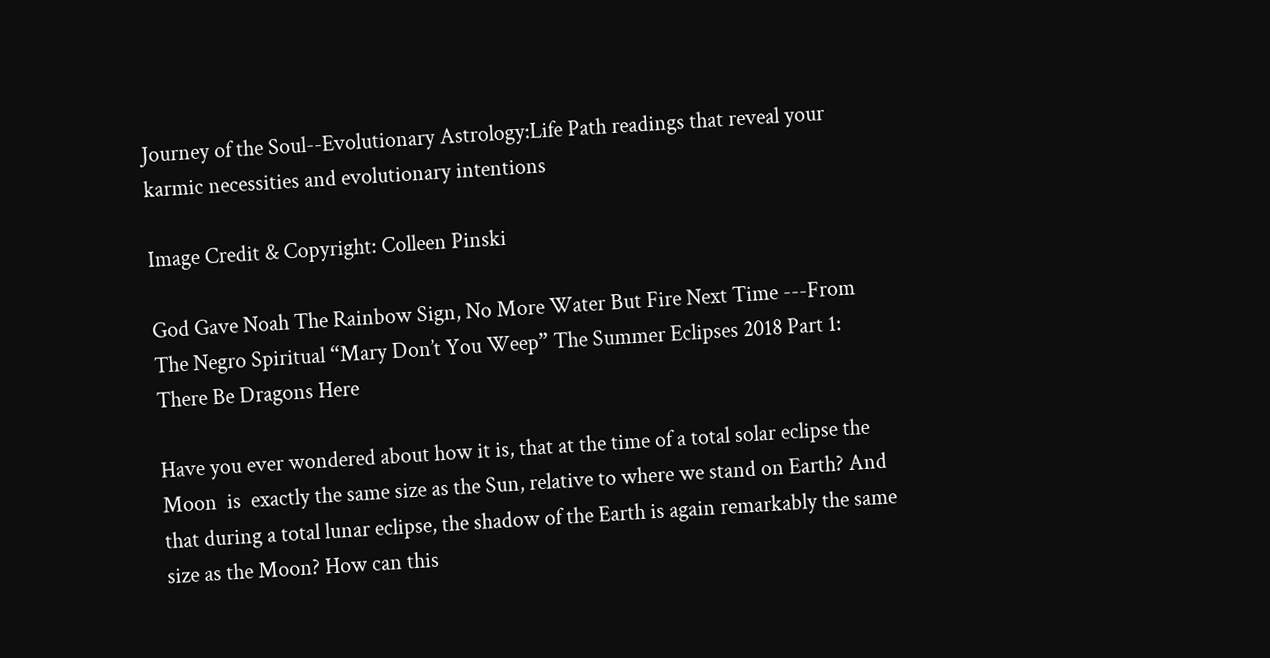Journey of the Soul--Evolutionary Astrology:Life Path readings that reveal your karmic necessities and evolutionary intentions

Image Credit & Copyright: Colleen Pinski

God Gave Noah The Rainbow Sign, No More Water But Fire Next Time ---From The Negro Spiritual “Mary Don’t You Weep” The Summer Eclipses 2018 Part 1: There Be Dragons Here

Have you ever wondered about how it is, that at the time of a total solar eclipse the Moon  is  exactly the same size as the Sun, relative to where we stand on Earth? And that during a total lunar eclipse, the shadow of the Earth is again remarkably the same size as the Moon? How can this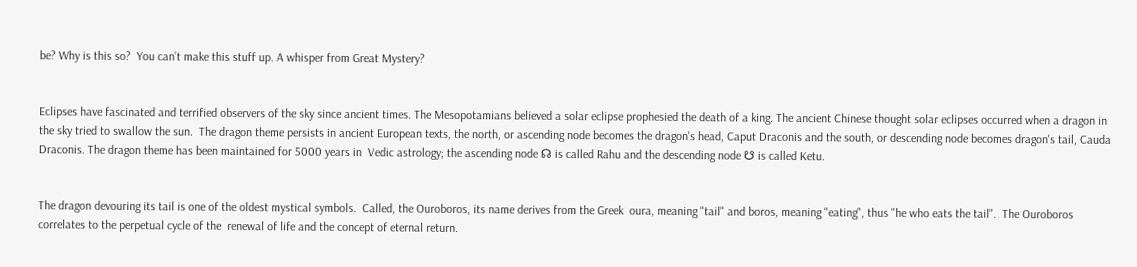be? Why is this so?  You can’t make this stuff up. A whisper from Great Mystery?


Eclipses have fascinated and terrified observers of the sky since ancient times. The Mesopotamians believed a solar eclipse prophesied the death of a king. The ancient Chinese thought solar eclipses occurred when a dragon in the sky tried to swallow the sun.  The dragon theme persists in ancient European texts, the north, or ascending node becomes the dragon's head, Caput Draconis and the south, or descending node becomes dragon's tail, Cauda Draconis. The dragon theme has been maintained for 5000 years in  Vedic astrology; the ascending node ☊ is called Rahu and the descending node ☋ is called Ketu.


The dragon devouring its tail is one of the oldest mystical symbols.  Called, the Ouroboros, its name derives from the Greek  oura, meaning "tail" and boros, meaning "eating", thus "he who eats the tail".  The Ouroboros correlates to the perpetual cycle of the  renewal of life and the concept of eternal return.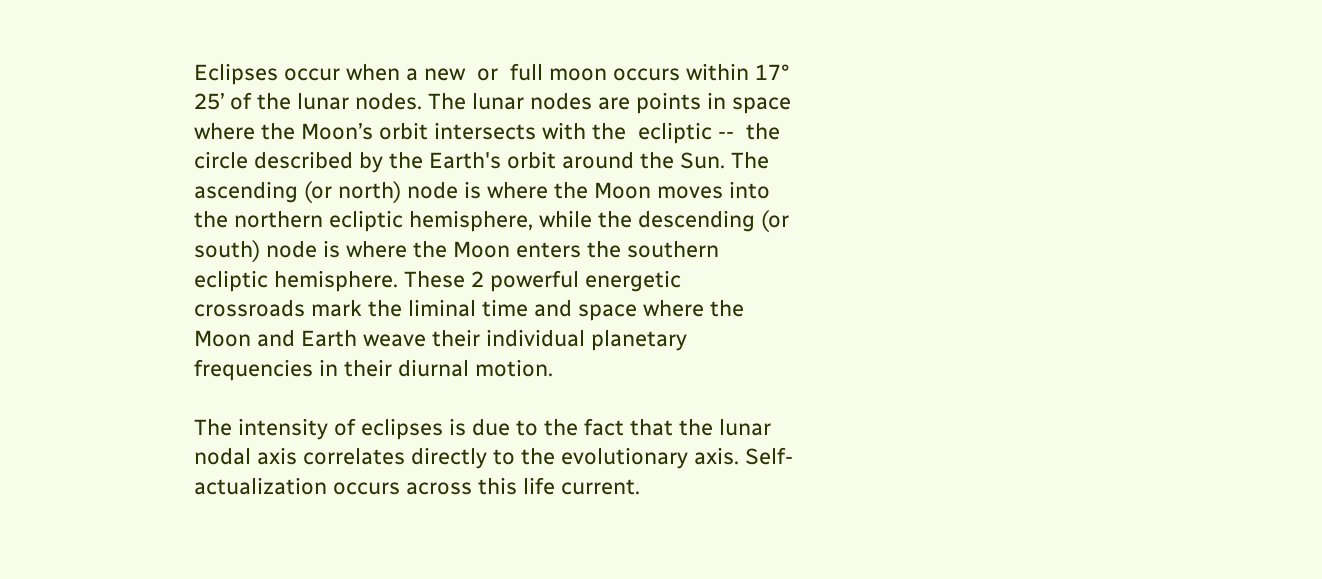Eclipses occur when a new  or  full moon occurs within 17° 25’ of the lunar nodes. The lunar nodes are points in space where the Moon’s orbit intersects with the  ecliptic --  the  circle described by the Earth's orbit around the Sun. The ascending (or north) node is where the Moon moves into the northern ecliptic hemisphere, while the descending (or south) node is where the Moon enters the southern ecliptic hemisphere. These 2 powerful energetic  crossroads mark the liminal time and space where the Moon and Earth weave their individual planetary frequencies in their diurnal motion.

The intensity of eclipses is due to the fact that the lunar  nodal axis correlates directly to the evolutionary axis. Self-actualization occurs across this life current.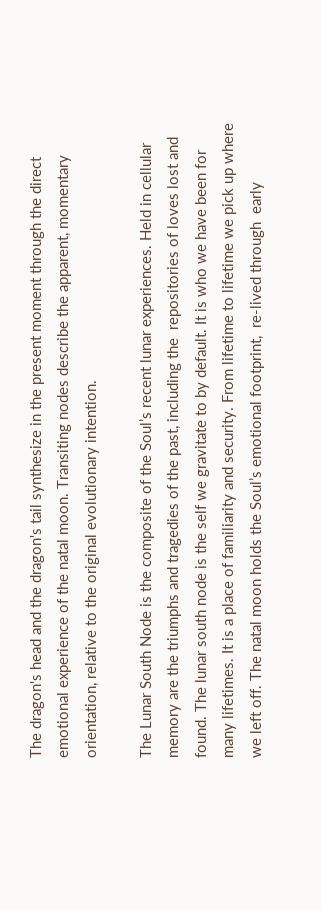The dragon's head and the dragon's tail synthesize in the present moment through the direct emotional experience of the natal moon. Transiting nodes describe the apparent, momentary orientation, relative to the original evolutionary intention.

The Lunar South Node is the composite of the Soul’s recent lunar experiences. Held in cellular memory are the triumphs and tragedies of the past, including the  repositories of loves lost and found. The lunar south node is the self we gravitate to by default. It is who we have been for many lifetimes. It is a place of familiarity and security. From lifetime to lifetime we pick up where we left off. The natal moon holds the Soul’s emotional footprint,  re-lived through  early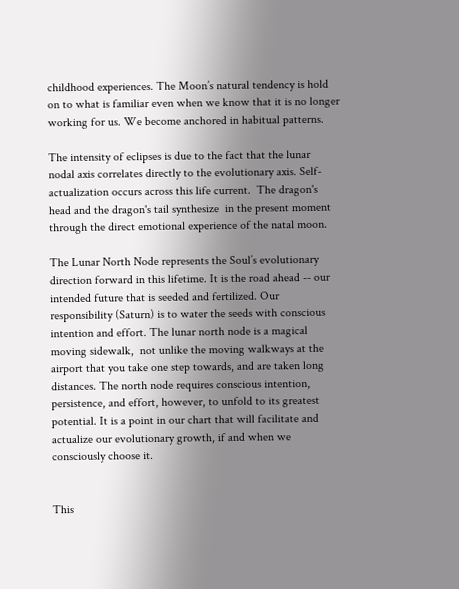childhood experiences. The Moon’s natural tendency is hold on to what is familiar even when we know that it is no longer working for us. We become anchored in habitual patterns.

The intensity of eclipses is due to the fact that the lunar  nodal axis correlates directly to the evolutionary axis. Self-actualization occurs across this life current.  The dragon's head and the dragon's tail synthesize  in the present moment through the direct emotional experience of the natal moon.

The Lunar North Node represents the Soul’s evolutionary direction forward in this lifetime. It is the road ahead -- our intended future that is seeded and fertilized. Our responsibility (Saturn) is to water the seeds with conscious intention and effort. The lunar north node is a magical moving sidewalk,  not unlike the moving walkways at the airport that you take one step towards, and are taken long distances. The north node requires conscious intention, persistence, and effort, however, to unfold to its greatest potential. It is a point in our chart that will facilitate and actualize our evolutionary growth, if and when we consciously choose it.


This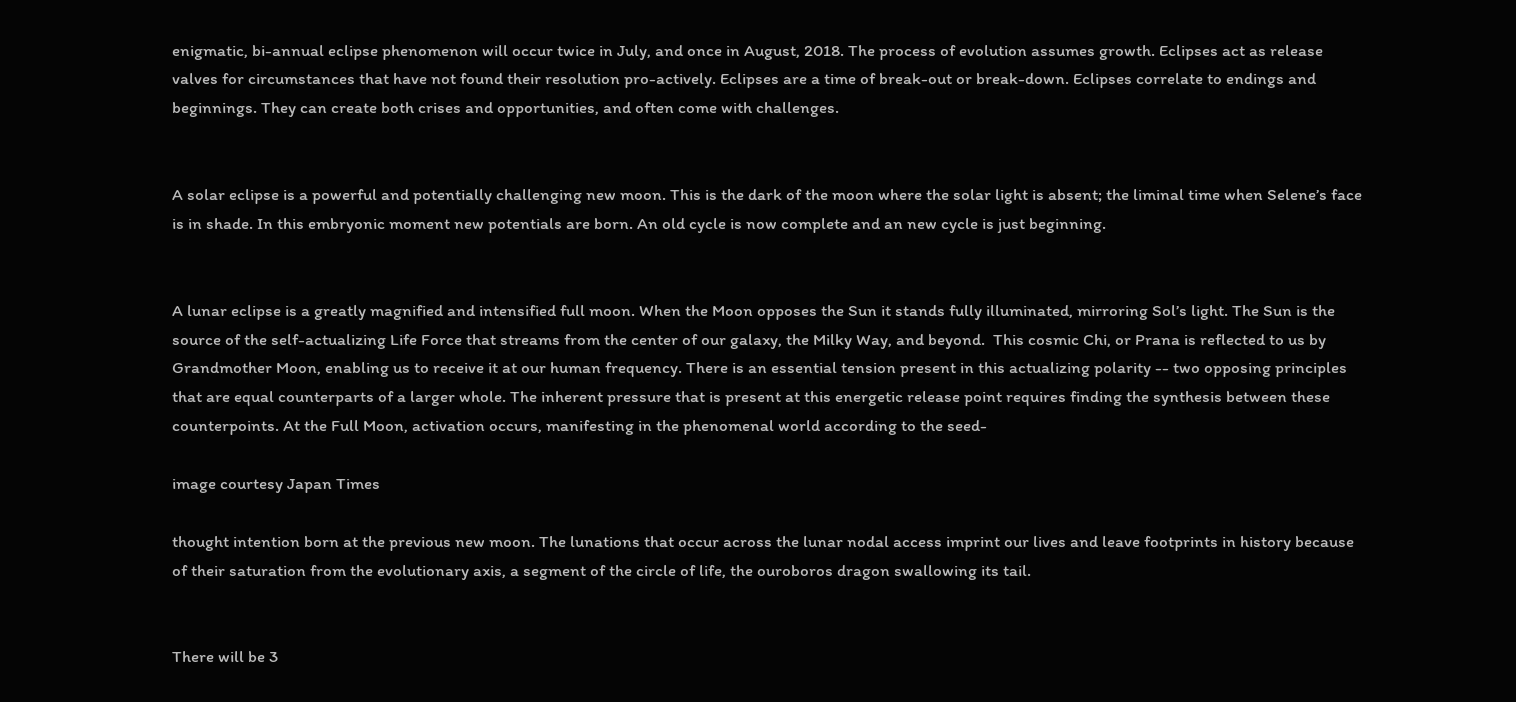enigmatic, bi-annual eclipse phenomenon will occur twice in July, and once in August, 2018. The process of evolution assumes growth. Eclipses act as release valves for circumstances that have not found their resolution pro-actively. Eclipses are a time of break-out or break-down. Eclipses correlate to endings and beginnings. They can create both crises and opportunities, and often come with challenges.


A solar eclipse is a powerful and potentially challenging new moon. This is the dark of the moon where the solar light is absent; the liminal time when Selene’s face is in shade. In this embryonic moment new potentials are born. An old cycle is now complete and an new cycle is just beginning.


A lunar eclipse is a greatly magnified and intensified full moon. When the Moon opposes the Sun it stands fully illuminated, mirroring Sol’s light. The Sun is the source of the self-actualizing Life Force that streams from the center of our galaxy, the Milky Way, and beyond.  This cosmic Chi, or Prana is reflected to us by Grandmother Moon, enabling us to receive it at our human frequency. There is an essential tension present in this actualizing polarity -- two opposing principles that are equal counterparts of a larger whole. The inherent pressure that is present at this energetic release point requires finding the synthesis between these counterpoints. At the Full Moon, activation occurs, manifesting in the phenomenal world according to the seed-

image courtesy Japan Times

thought intention born at the previous new moon. The lunations that occur across the lunar nodal access imprint our lives and leave footprints in history because of their saturation from the evolutionary axis, a segment of the circle of life, the ouroboros dragon swallowing its tail.


There will be 3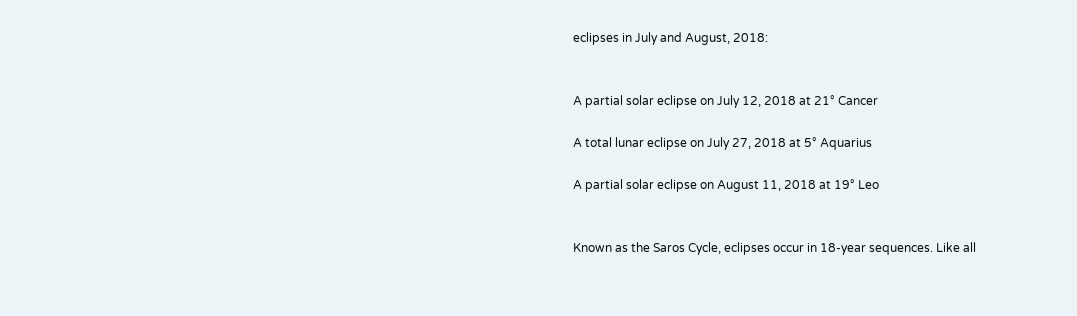eclipses in July and August, 2018:


A partial solar eclipse on July 12, 2018 at 21° Cancer

A total lunar eclipse on July 27, 2018 at 5° Aquarius

A partial solar eclipse on August 11, 2018 at 19° Leo


Known as the Saros Cycle, eclipses occur in 18-year sequences. Like all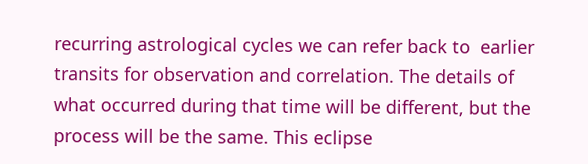recurring astrological cycles we can refer back to  earlier transits for observation and correlation. The details of what occurred during that time will be different, but the process will be the same. This eclipse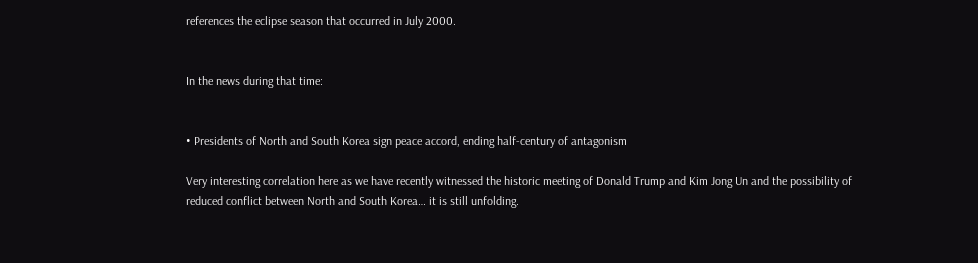references the eclipse season that occurred in July 2000.


In the news during that time:


• Presidents of North and South Korea sign peace accord, ending half-century of antagonism

Very interesting correlation here as we have recently witnessed the historic meeting of Donald Trump and Kim Jong Un and the possibility of reduced conflict between North and South Korea… it is still unfolding.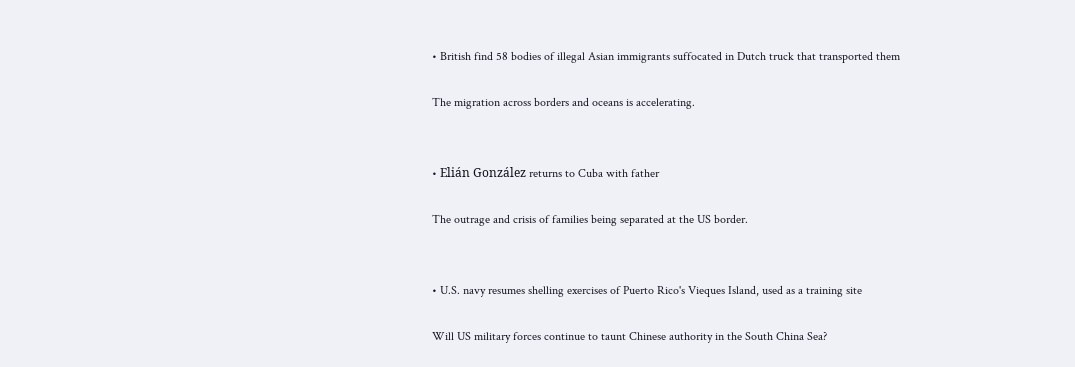• British find 58 bodies of illegal Asian immigrants suffocated in Dutch truck that transported them

The migration across borders and oceans is accelerating.


• Elián González returns to Cuba with father

The outrage and crisis of families being separated at the US border.


• U.S. navy resumes shelling exercises of Puerto Rico's Vieques Island, used as a training site

Will US military forces continue to taunt Chinese authority in the South China Sea?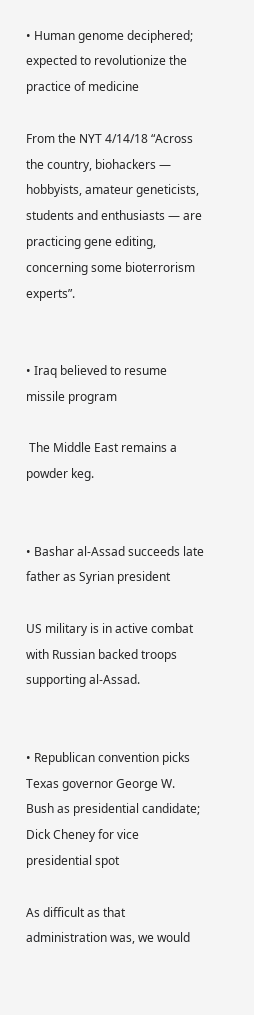• Human genome deciphered; expected to revolutionize the practice of medicine

From the NYT 4/14/18 “Across the country, biohackers — hobbyists, amateur geneticists, students and enthusiasts — are practicing gene editing, concerning some bioterrorism experts”.


• Iraq believed to resume missile program

 The Middle East remains a powder keg.


• Bashar al-Assad succeeds late father as Syrian president

US military is in active combat with Russian backed troops supporting al-Assad.


• Republican convention picks Texas governor George W. Bush as presidential candidate; Dick Cheney for vice presidential spot

As difficult as that administration was, we would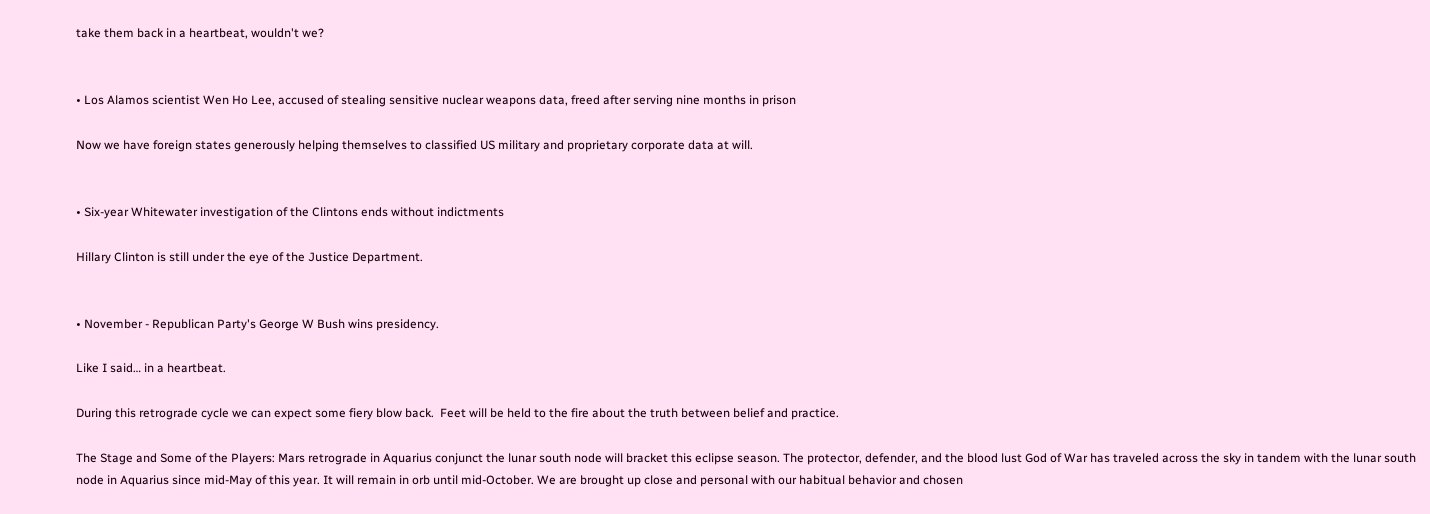take them back in a heartbeat, wouldn't we?


• Los Alamos scientist Wen Ho Lee, accused of stealing sensitive nuclear weapons data, freed after serving nine months in prison

Now we have foreign states generously helping themselves to classified US military and proprietary corporate data at will.


• Six-year Whitewater investigation of the Clintons ends without indictments

Hillary Clinton is still under the eye of the Justice Department.


• November - Republican Party's George W Bush wins presidency.

Like I said… in a heartbeat.

During this retrograde cycle we can expect some fiery blow back.  Feet will be held to the fire about the truth between belief and practice.

The Stage and Some of the Players: Mars retrograde in Aquarius conjunct the lunar south node will bracket this eclipse season. The protector, defender, and the blood lust God of War has traveled across the sky in tandem with the lunar south node in Aquarius since mid-May of this year. It will remain in orb until mid-October. We are brought up close and personal with our habitual behavior and chosen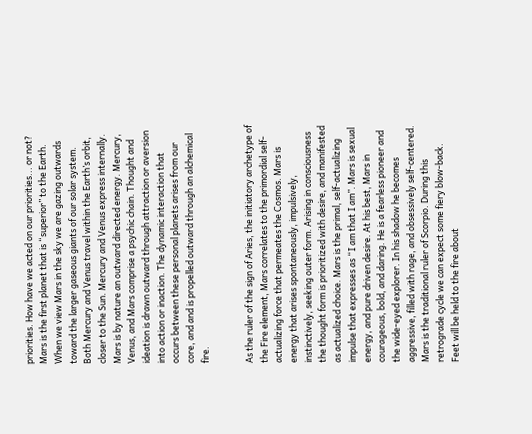priorities. How have we acted on our priorities... or not? Mars is the first planet that is “superior” to the Earth. When we view Mars in the sky we are gazing outwards toward the larger gaseous giants of our solar system. Both Mercury and Venus travel within the Earth’s orbit, closer to the Sun. Mercury and Venus express internally. Mars is by nature an outward directed energy. Mercury, Venus, and Mars comprise a psychic chain. Thought and ideation is drawn outward through attraction or aversion into action or inaction. The dynamic interaction that occurs between these personal planets arises from our core, and and is propelled outward through an alchemical fire.


As the ruler of the sign of Aries, the initiatory archetype of the Fire element, Mars correlates to the primordial self-actualizing force that permeates the Cosmos. Mars is energy that arises spontaneously, impulsively, instinctively, seeking outer form. Arising in consciousness the thought form is prioritized with desire, and manifested as actualized choice. Mars is the primal, self-actualizing impulse that expresses as “I am that I am”. Mars is sexual energy, and pure driven desire. At his best, Mars in courageous, bold, and daring. He is a fearless pioneer and the wide-eyed explorer. In his shadow he becomes aggressive, filled with rage, and obsessively self-centered. Mars is the traditional ruler of Scorpio. During this retrograde cycle we can expect some fiery blow-back.  Feet will be held to the fire about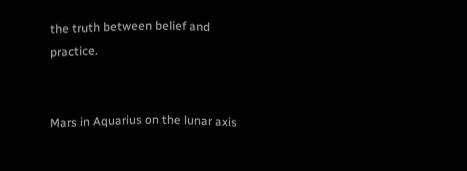the truth between belief and practice.


Mars in Aquarius on the lunar axis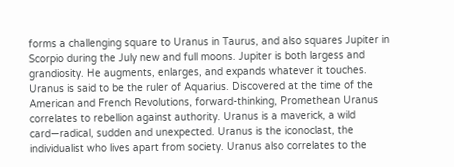forms a challenging square to Uranus in Taurus, and also squares Jupiter in Scorpio during the July new and full moons. Jupiter is both largess and grandiosity. He augments, enlarges, and expands whatever it touches. Uranus is said to be the ruler of Aquarius. Discovered at the time of the American and French Revolutions, forward-thinking, Promethean Uranus correlates to rebellion against authority. Uranus is a maverick, a wild card—radical, sudden and unexpected. Uranus is the iconoclast, the individualist who lives apart from society. Uranus also correlates to the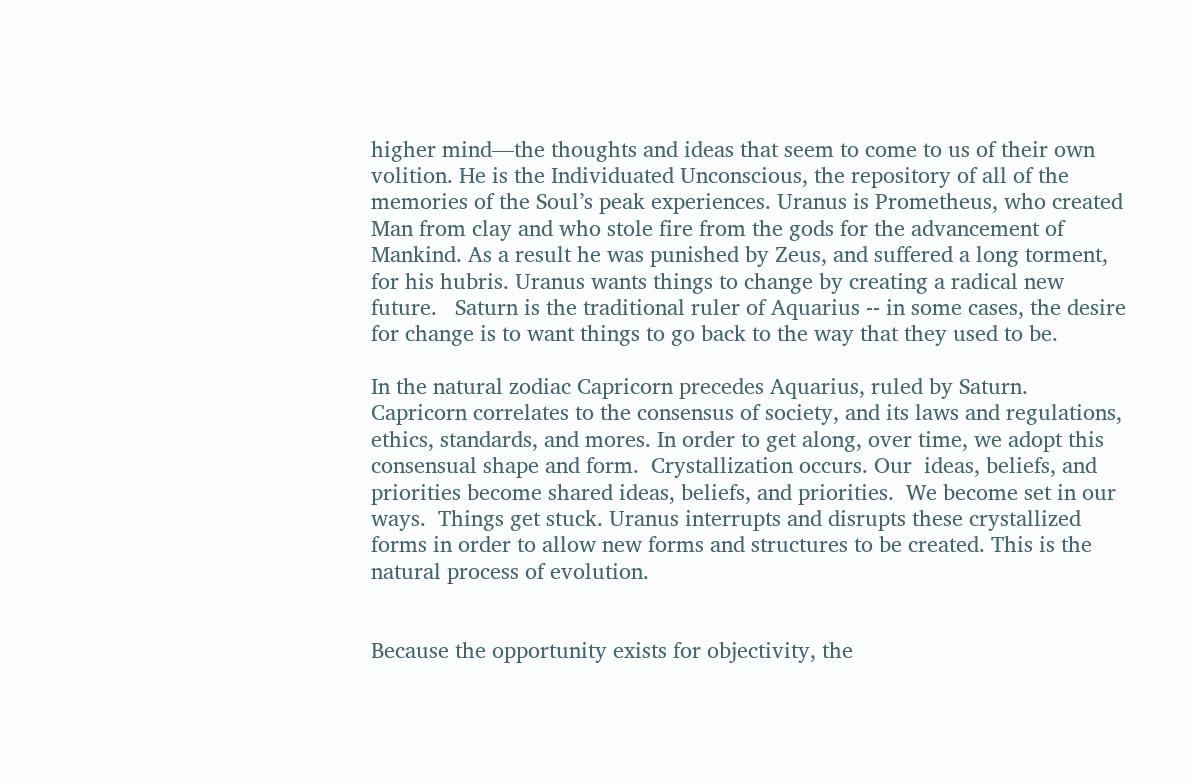higher mind—the thoughts and ideas that seem to come to us of their own volition. He is the Individuated Unconscious, the repository of all of the memories of the Soul’s peak experiences. Uranus is Prometheus, who created Man from clay and who stole fire from the gods for the advancement of  Mankind. As a result he was punished by Zeus, and suffered a long torment, for his hubris. Uranus wants things to change by creating a radical new future.   Saturn is the traditional ruler of Aquarius -- in some cases, the desire for change is to want things to go back to the way that they used to be.

In the natural zodiac Capricorn precedes Aquarius, ruled by Saturn. Capricorn correlates to the consensus of society, and its laws and regulations, ethics, standards, and mores. In order to get along, over time, we adopt this consensual shape and form.  Crystallization occurs. Our  ideas, beliefs, and priorities become shared ideas, beliefs, and priorities.  We become set in our ways.  Things get stuck. Uranus interrupts and disrupts these crystallized forms in order to allow new forms and structures to be created. This is the natural process of evolution.


Because the opportunity exists for objectivity, the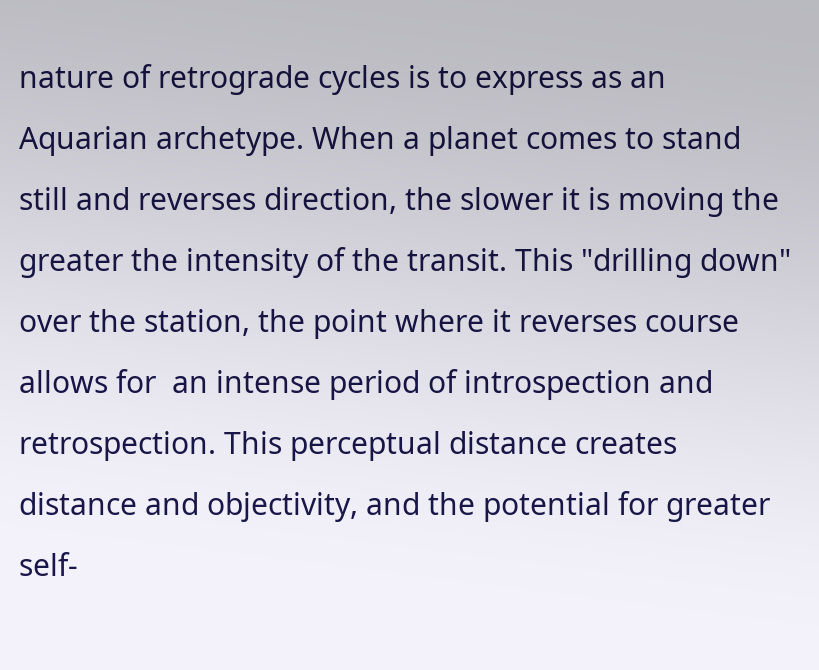nature of retrograde cycles is to express as an Aquarian archetype. When a planet comes to stand still and reverses direction, the slower it is moving the greater the intensity of the transit. This "drilling down" over the station, the point where it reverses course  allows for  an intense period of introspection and retrospection. This perceptual distance creates distance and objectivity, and the potential for greater self-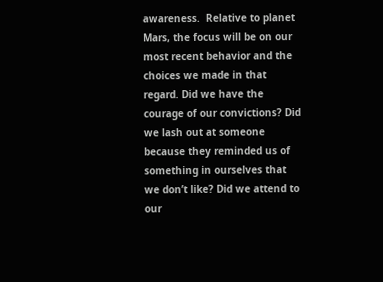awareness.  Relative to planet Mars, the focus will be on our most recent behavior and the choices we made in that regard. Did we have the courage of our convictions? Did we lash out at someone because they reminded us of something in ourselves that we don’t like? Did we attend to our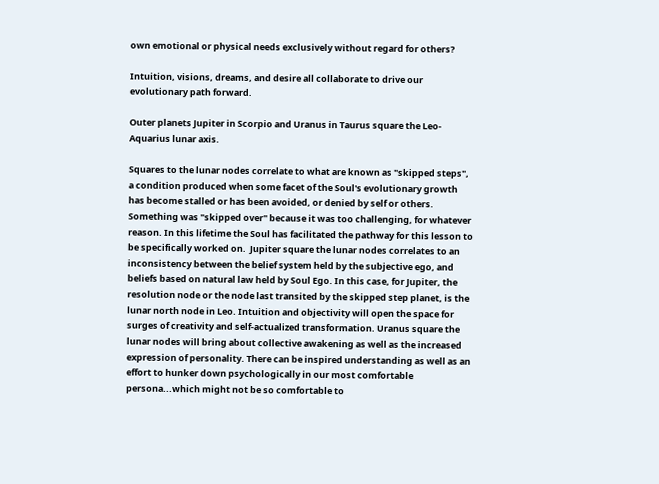own emotional or physical needs exclusively without regard for others?

Intuition, visions, dreams, and desire all collaborate to drive our evolutionary path forward.

Outer planets Jupiter in Scorpio and Uranus in Taurus square the Leo-Aquarius lunar axis.

Squares to the lunar nodes correlate to what are known as "skipped steps",  a condition produced when some facet of the Soul's evolutionary growth has become stalled or has been avoided, or denied by self or others. Something was "skipped over" because it was too challenging, for whatever reason. In this lifetime the Soul has facilitated the pathway for this lesson to be specifically worked on.  Jupiter square the lunar nodes correlates to an inconsistency between the belief system held by the subjective ego, and beliefs based on natural law held by Soul Ego. In this case, for Jupiter, the resolution node or the node last transited by the skipped step planet, is the lunar north node in Leo. Intuition and objectivity will open the space for surges of creativity and self-actualized transformation. Uranus square the lunar nodes will bring about collective awakening as well as the increased expression of personality. There can be inspired understanding as well as an effort to hunker down psychologically in our most comfortable persona...which might not be so comfortable to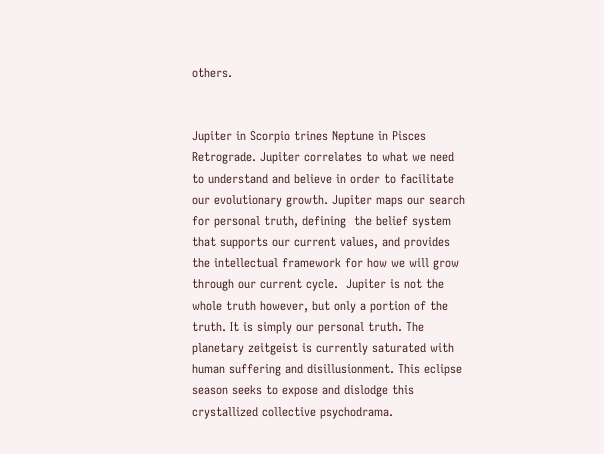others.


Jupiter in Scorpio trines Neptune in Pisces Retrograde. Jupiter correlates to what we need to understand and believe in order to facilitate our evolutionary growth. Jupiter maps our search for personal truth, defining  the belief system that supports our current values, and provides the intellectual framework for how we will grow through our current cycle.  Jupiter is not the whole truth however, but only a portion of the truth. It is simply our personal truth. The planetary zeitgeist is currently saturated with human suffering and disillusionment. This eclipse season seeks to expose and dislodge this crystallized collective psychodrama.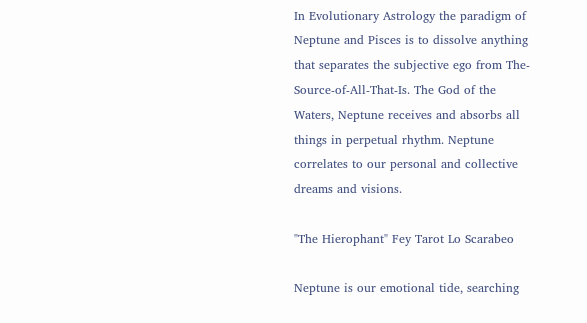In Evolutionary Astrology the paradigm of Neptune and Pisces is to dissolve anything that separates the subjective ego from The-Source-of-All-That-Is. The God of the Waters, Neptune receives and absorbs all things in perpetual rhythm. Neptune correlates to our personal and collective dreams and visions.

"The Hierophant" Fey Tarot Lo Scarabeo

Neptune is our emotional tide, searching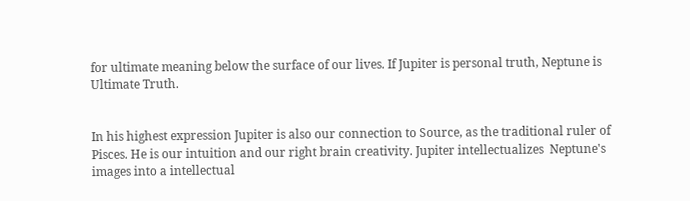for ultimate meaning below the surface of our lives. If Jupiter is personal truth, Neptune is Ultimate Truth.


In his highest expression Jupiter is also our connection to Source, as the traditional ruler of Pisces. He is our intuition and our right brain creativity. Jupiter intellectualizes  Neptune's images into a intellectual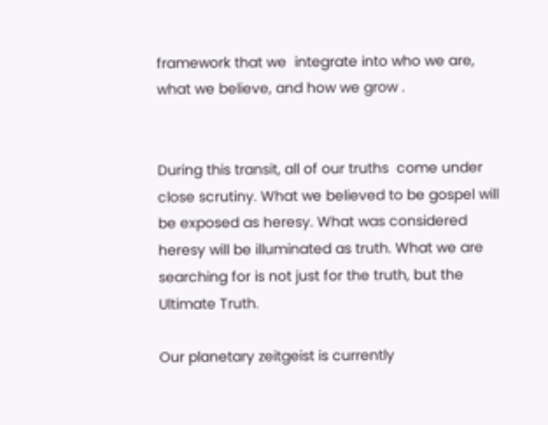framework that we  integrate into who we are, what we believe, and how we grow .


During this transit, all of our truths  come under close scrutiny. What we believed to be gospel will be exposed as heresy. What was considered heresy will be illuminated as truth. What we are searching for is not just for the truth, but the Ultimate Truth.

Our planetary zeitgeist is currently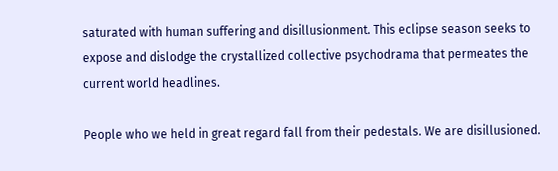saturated with human suffering and disillusionment. This eclipse season seeks to expose and dislodge the crystallized collective psychodrama that permeates the current world headlines.

People who we held in great regard fall from their pedestals. We are disillusioned.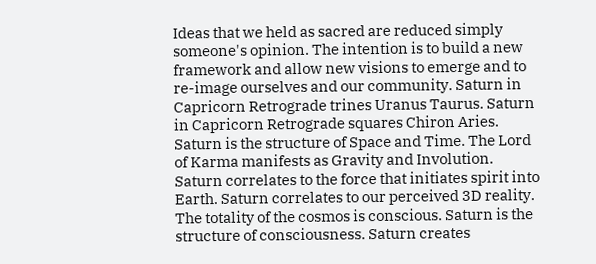Ideas that we held as sacred are reduced simply someone's opinion. The intention is to build a new framework and allow new visions to emerge and to re-image ourselves and our community. Saturn in Capricorn Retrograde trines Uranus Taurus. Saturn in Capricorn Retrograde squares Chiron Aries. Saturn is the structure of Space and Time. The Lord of Karma manifests as Gravity and Involution. Saturn correlates to the force that initiates spirit into Earth. Saturn correlates to our perceived 3D reality. The totality of the cosmos is conscious. Saturn is the structure of consciousness. Saturn creates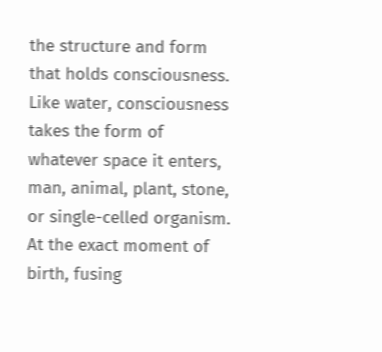the structure and form that holds consciousness. Like water, consciousness takes the form of whatever space it enters, man, animal, plant, stone, or single-celled organism. At the exact moment of birth, fusing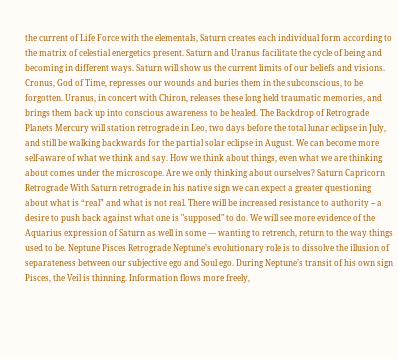the current of Life Force with the elementals, Saturn creates each individual form according to the matrix of celestial energetics present. Saturn and Uranus facilitate the cycle of being and becoming in different ways. Saturn will show us the current limits of our beliefs and visions. Cronus, God of Time, represses our wounds and buries them in the subconscious, to be forgotten. Uranus, in concert with Chiron, releases these long held traumatic memories, and brings them back up into conscious awareness to be healed. The Backdrop of Retrograde Planets Mercury will station retrograde in Leo, two days before the total lunar eclipse in July, and still be walking backwards for the partial solar eclipse in August. We can become more self-aware of what we think and say. How we think about things, even what we are thinking about comes under the microscope. Are we only thinking about ourselves? Saturn Capricorn Retrograde With Saturn retrograde in his native sign we can expect a greater questioning about what is “real” and what is not real. There will be increased resistance to authority -- a desire to push back against what one is "supposed" to do. We will see more evidence of the Aquarius expression of Saturn as well in some — wanting to retrench, return to the way things used to be. Neptune Pisces Retrograde Neptune’s evolutionary role is to dissolve the illusion of separateness between our subjective ego and Soul ego. During Neptune’s transit of his own sign Pisces, the Veil is thinning. Information flows more freely,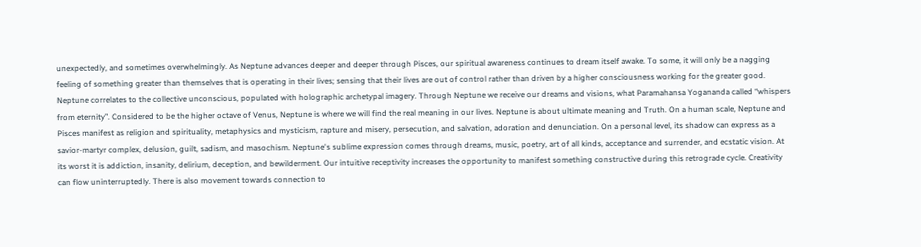unexpectedly, and sometimes overwhelmingly. As Neptune advances deeper and deeper through Pisces, our spiritual awareness continues to dream itself awake. To some, it will only be a nagging feeling of something greater than themselves that is operating in their lives; sensing that their lives are out of control rather than driven by a higher consciousness working for the greater good. Neptune correlates to the collective unconscious, populated with holographic archetypal imagery. Through Neptune we receive our dreams and visions, what Paramahansa Yogananda called “whispers from eternity”. Considered to be the higher octave of Venus, Neptune is where we will find the real meaning in our lives. Neptune is about ultimate meaning and Truth. On a human scale, Neptune and Pisces manifest as religion and spirituality, metaphysics and mysticism, rapture and misery, persecution, and salvation, adoration and denunciation. On a personal level, its shadow can express as a savior-martyr complex, delusion, guilt, sadism, and masochism. Neptune's sublime expression comes through dreams, music, poetry, art of all kinds, acceptance and surrender, and ecstatic vision. At its worst it is addiction, insanity, delirium, deception, and bewilderment. Our intuitive receptivity increases the opportunity to manifest something constructive during this retrograde cycle. Creativity can flow uninterruptedly. There is also movement towards connection to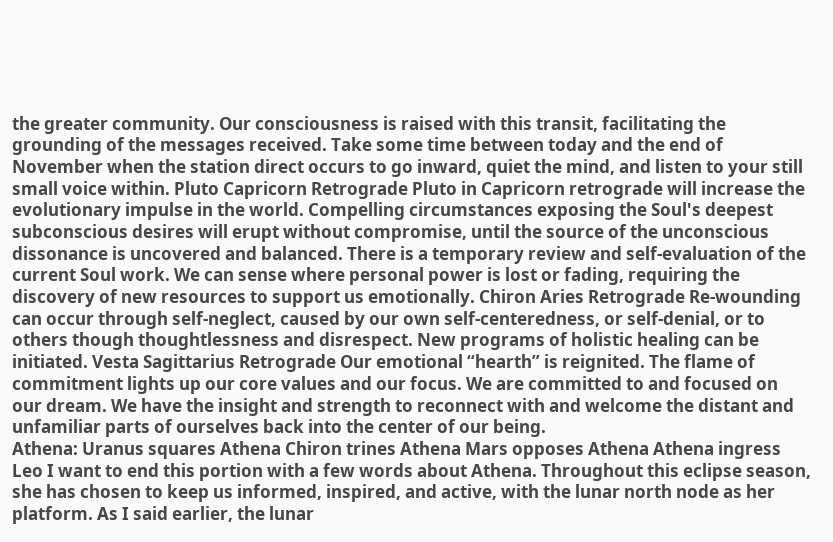the greater community. Our consciousness is raised with this transit, facilitating the grounding of the messages received. Take some time between today and the end of November when the station direct occurs to go inward, quiet the mind, and listen to your still small voice within. Pluto Capricorn Retrograde Pluto in Capricorn retrograde will increase the evolutionary impulse in the world. Compelling circumstances exposing the Soul's deepest subconscious desires will erupt without compromise, until the source of the unconscious dissonance is uncovered and balanced. There is a temporary review and self-evaluation of the current Soul work. We can sense where personal power is lost or fading, requiring the discovery of new resources to support us emotionally. Chiron Aries Retrograde Re-wounding can occur through self-neglect, caused by our own self-centeredness, or self-denial, or to others though thoughtlessness and disrespect. New programs of holistic healing can be initiated. Vesta Sagittarius Retrograde Our emotional “hearth” is reignited. The flame of commitment lights up our core values and our focus. We are committed to and focused on our dream. We have the insight and strength to reconnect with and welcome the distant and unfamiliar parts of ourselves back into the center of our being.
Athena: Uranus squares Athena Chiron trines Athena Mars opposes Athena Athena ingress Leo I want to end this portion with a few words about Athena. Throughout this eclipse season, she has chosen to keep us informed, inspired, and active, with the lunar north node as her platform. As I said earlier, the lunar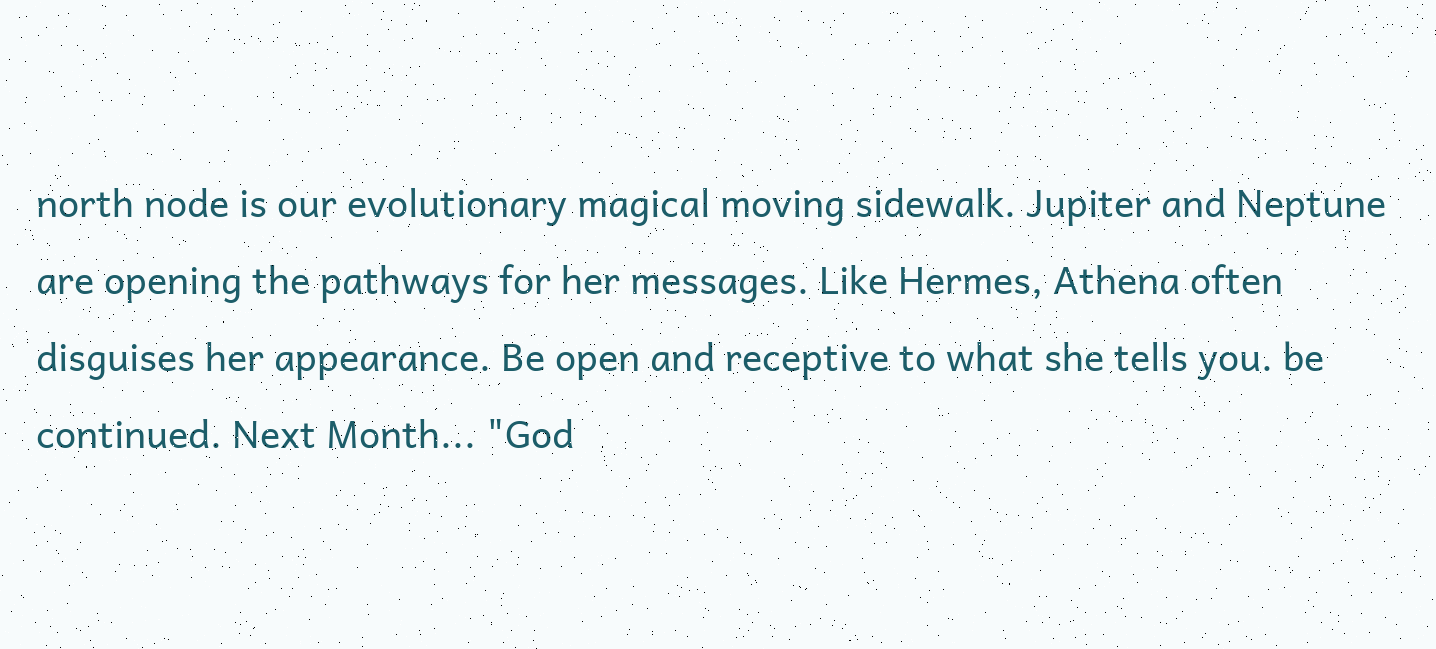north node is our evolutionary magical moving sidewalk. Jupiter and Neptune are opening the pathways for her messages. Like Hermes, Athena often disguises her appearance. Be open and receptive to what she tells you. be continued. Next Month... "God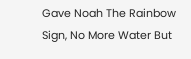Gave Noah The Rainbow Sign, No More Water But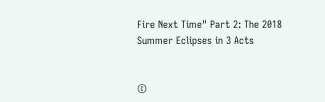Fire Next Time" Part 2: The 2018 Summer Eclipses in 3 Acts


©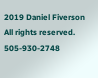2019 Daniel Fiverson All rights reserved. 505-930-2748